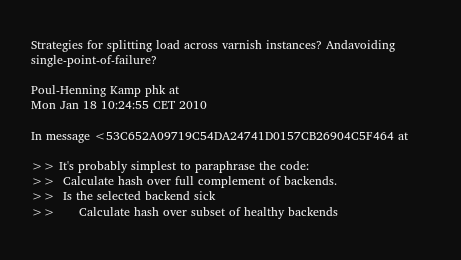Strategies for splitting load across varnish instances? Andavoiding single-point-of-failure?

Poul-Henning Kamp phk at
Mon Jan 18 10:24:55 CET 2010

In message <53C652A09719C54DA24741D0157CB26904C5F464 at

>> It's probably simplest to paraphrase the code:
>>  Calculate hash over full complement of backends.
>>  Is the selected backend sick
>>      Calculate hash over subset of healthy backends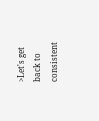>Let's get back to consistent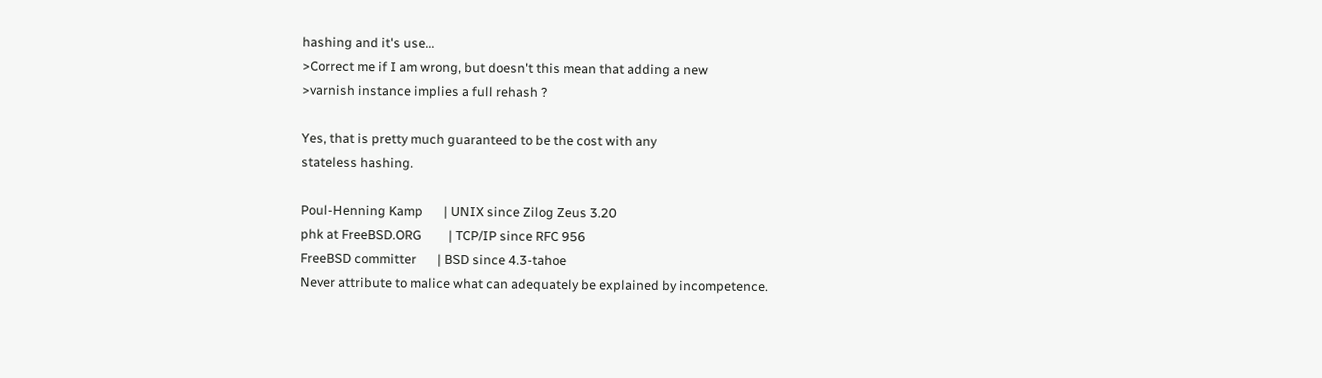hashing and it's use...
>Correct me if I am wrong, but doesn't this mean that adding a new
>varnish instance implies a full rehash ?

Yes, that is pretty much guaranteed to be the cost with any
stateless hashing.

Poul-Henning Kamp       | UNIX since Zilog Zeus 3.20
phk at FreeBSD.ORG         | TCP/IP since RFC 956
FreeBSD committer       | BSD since 4.3-tahoe
Never attribute to malice what can adequately be explained by incompetence.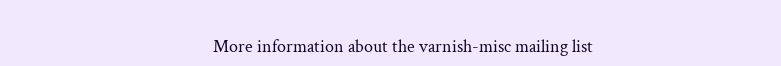More information about the varnish-misc mailing list